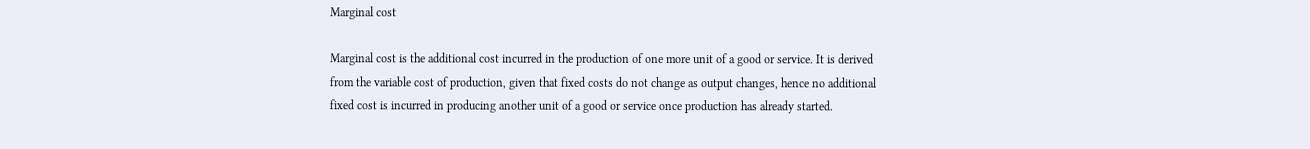Marginal cost

Marginal cost is the additional cost incurred in the production of one more unit of a good or service. It is derived from the variable cost of production, given that fixed costs do not change as output changes, hence no additional fixed cost is incurred in producing another unit of a good or service once production has already started.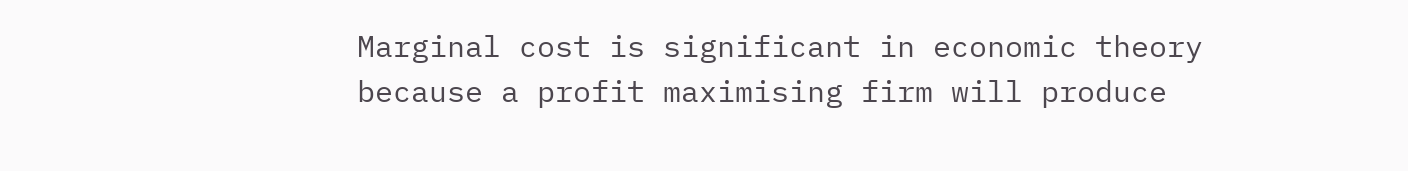Marginal cost is significant in economic theory because a profit maximising firm will produce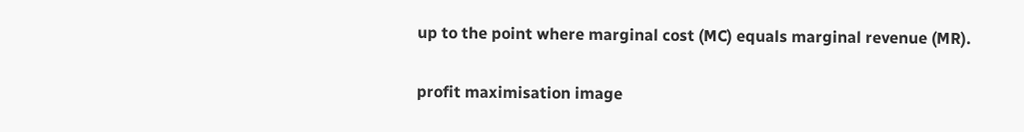up to the point where marginal cost (MC) equals marginal revenue (MR).

profit maximisation image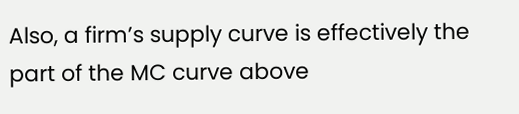Also, a firm’s supply curve is effectively the part of the MC curve above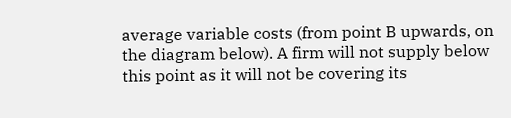average variable costs (from point B upwards, on the diagram below). A firm will not supply below this point as it will not be covering its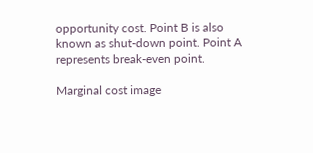opportunity cost. Point B is also known as shut-down point. Point A represents break-even point.

Marginal cost image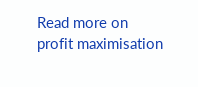Read more on profit maximisation